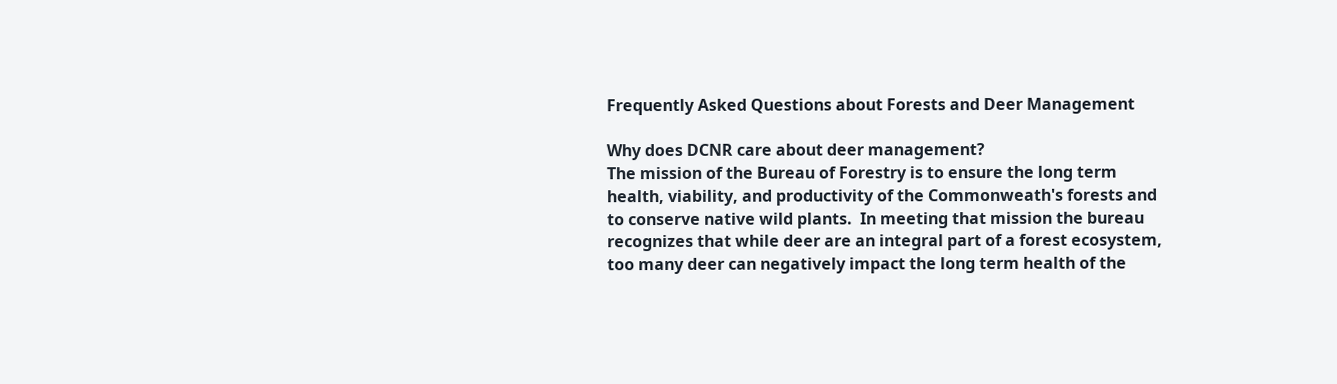Frequently Asked Questions about Forests and Deer Management

Why does DCNR care about deer management?
The mission of the Bureau of Forestry is to ensure the long term health, viability, and productivity of the Commonweath's forests and to conserve native wild plants.  In meeting that mission the bureau recognizes that while deer are an integral part of a forest ecosystem, too many deer can negatively impact the long term health of the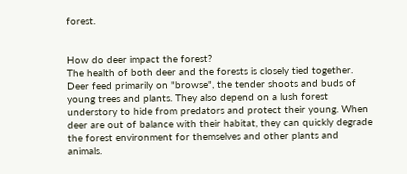forest.


How do deer impact the forest?
The health of both deer and the forests is closely tied together. Deer feed primarily on "browse", the tender shoots and buds of young trees and plants. They also depend on a lush forest understory to hide from predators and protect their young. When deer are out of balance with their habitat, they can quickly degrade the forest environment for themselves and other plants and animals.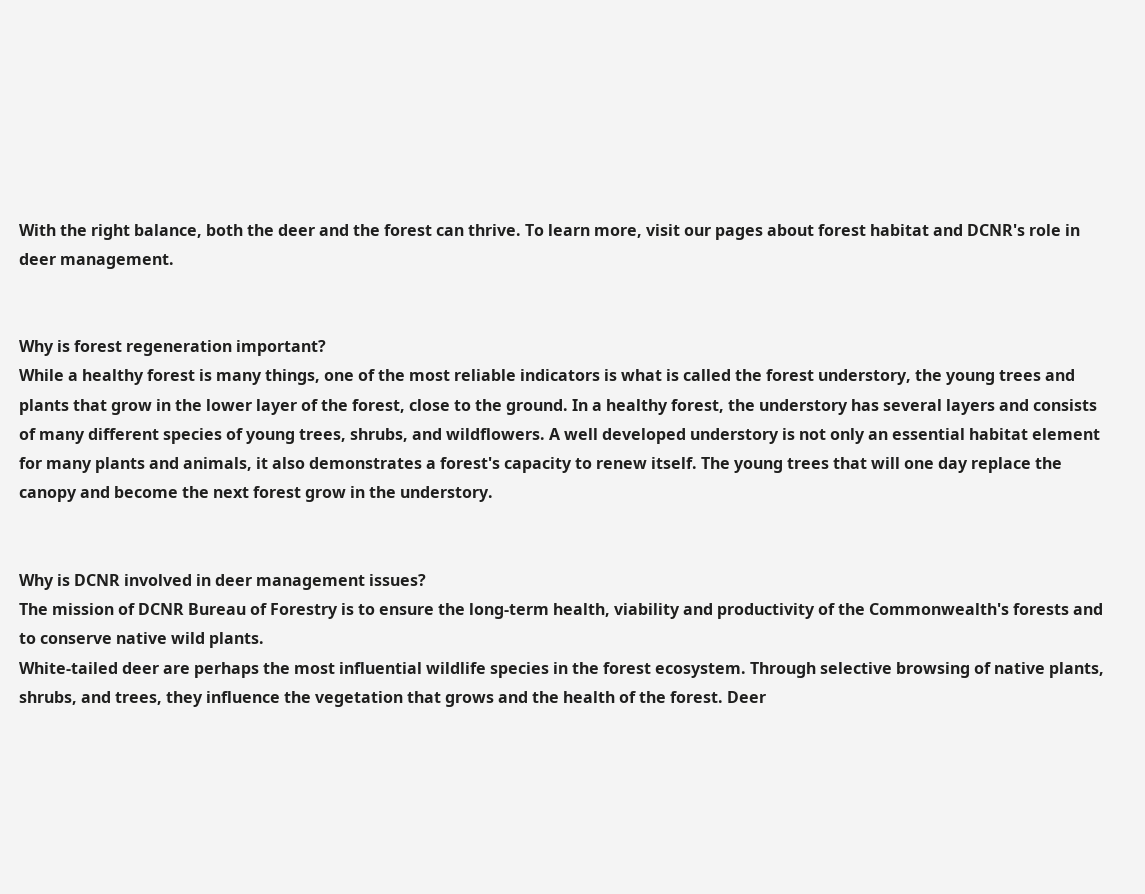With the right balance, both the deer and the forest can thrive. To learn more, visit our pages about forest habitat and DCNR's role in deer management.


Why is forest regeneration important?
While a healthy forest is many things, one of the most reliable indicators is what is called the forest understory, the young trees and plants that grow in the lower layer of the forest, close to the ground. In a healthy forest, the understory has several layers and consists of many different species of young trees, shrubs, and wildflowers. A well developed understory is not only an essential habitat element for many plants and animals, it also demonstrates a forest's capacity to renew itself. The young trees that will one day replace the canopy and become the next forest grow in the understory.


Why is DCNR involved in deer management issues?
The mission of DCNR Bureau of Forestry is to ensure the long-term health, viability and productivity of the Commonwealth's forests and to conserve native wild plants.
White-tailed deer are perhaps the most influential wildlife species in the forest ecosystem. Through selective browsing of native plants, shrubs, and trees, they influence the vegetation that grows and the health of the forest. Deer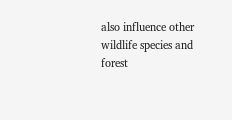also influence other wildlife species and forest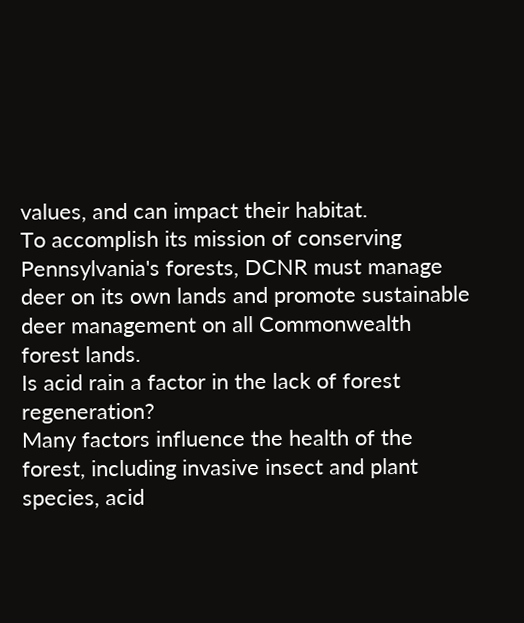values, and can impact their habitat.
To accomplish its mission of conserving Pennsylvania's forests, DCNR must manage deer on its own lands and promote sustainable deer management on all Commonwealth forest lands.
Is acid rain a factor in the lack of forest regeneration?
Many factors influence the health of the forest, including invasive insect and plant species, acid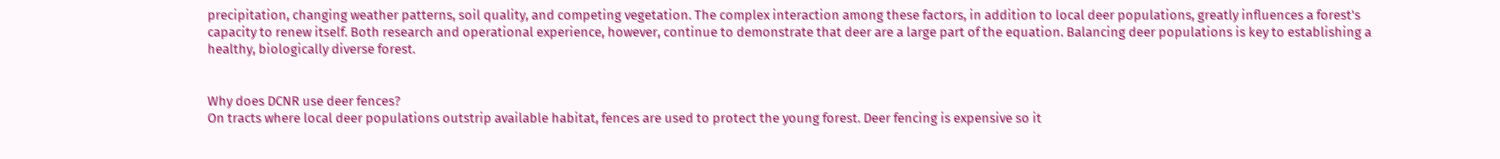precipitation, changing weather patterns, soil quality, and competing vegetation. The complex interaction among these factors, in addition to local deer populations, greatly influences a forest's capacity to renew itself. Both research and operational experience, however, continue to demonstrate that deer are a large part of the equation. Balancing deer populations is key to establishing a healthy, biologically diverse forest.


Why does DCNR use deer fences?
On tracts where local deer populations outstrip available habitat, fences are used to protect the young forest. Deer fencing is expensive so it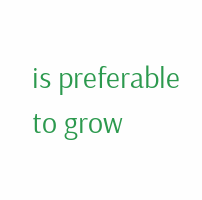is preferable to grow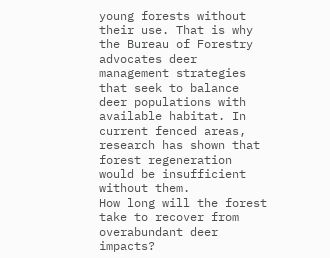young forests without their use. That is why the Bureau of Forestry advocates deer management strategies that seek to balance deer populations with available habitat. In current fenced areas, research has shown that forest regeneration would be insufficient without them.
How long will the forest take to recover from overabundant deer impacts?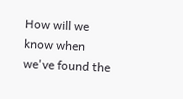How will we know when we've found the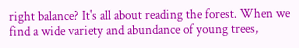right balance? It's all about reading the forest. When we find a wide variety and abundance of young trees,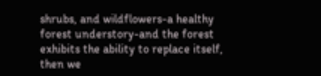shrubs, and wildflowers-a healthy forest understory-and the forest exhibits the ability to replace itself, then we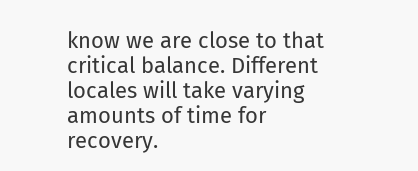know we are close to that critical balance. Different locales will take varying amounts of time for recovery.